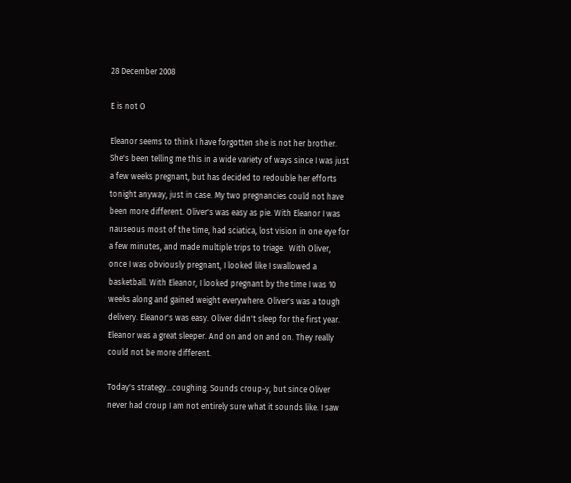28 December 2008

E is not O

Eleanor seems to think I have forgotten she is not her brother. She's been telling me this in a wide variety of ways since I was just a few weeks pregnant, but has decided to redouble her efforts tonight anyway, just in case. My two pregnancies could not have been more different. Oliver's was easy as pie. With Eleanor I was nauseous most of the time, had sciatica, lost vision in one eye for a few minutes, and made multiple trips to triage.  With Oliver, once I was obviously pregnant, I looked like I swallowed a basketball. With Eleanor, I looked pregnant by the time I was 10 weeks along and gained weight everywhere. Oliver's was a tough delivery. Eleanor's was easy. Oliver didn't sleep for the first year. Eleanor was a great sleeper. And on and on and on. They really could not be more different.

Today's strategy...coughing. Sounds croup-y, but since Oliver never had croup I am not entirely sure what it sounds like. I saw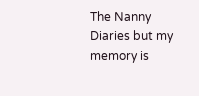The Nanny Diaries but my memory is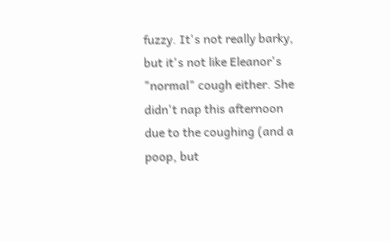fuzzy. It's not really barky, but it's not like Eleanor's "normal" cough either. She didn't nap this afternoon due to the coughing (and a poop, but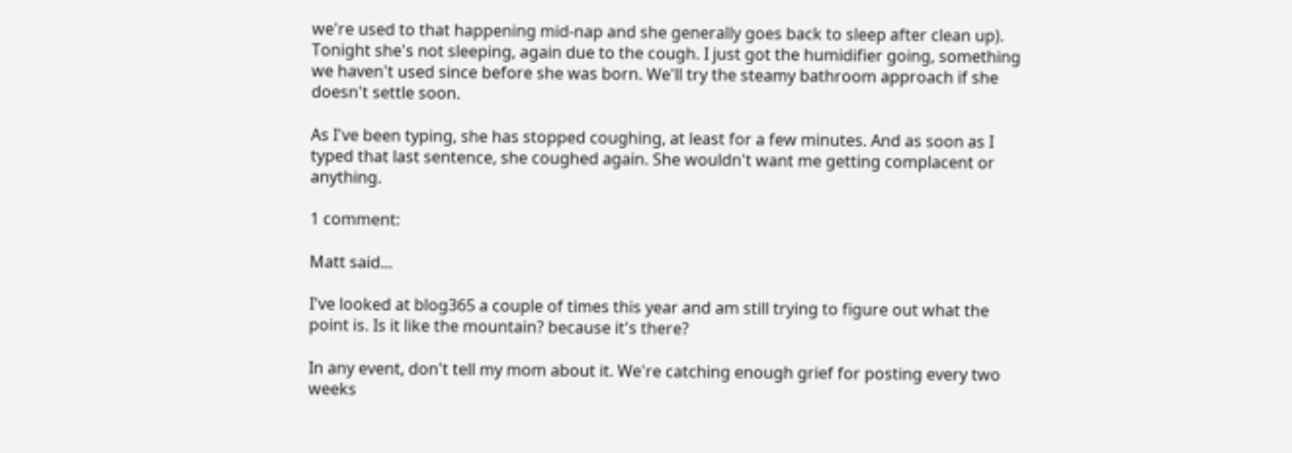we're used to that happening mid-nap and she generally goes back to sleep after clean up). Tonight she's not sleeping, again due to the cough. I just got the humidifier going, something we haven't used since before she was born. We'll try the steamy bathroom approach if she doesn't settle soon.

As I've been typing, she has stopped coughing, at least for a few minutes. And as soon as I typed that last sentence, she coughed again. She wouldn't want me getting complacent or anything.

1 comment:

Matt said...

I've looked at blog365 a couple of times this year and am still trying to figure out what the point is. Is it like the mountain? because it's there?

In any event, don't tell my mom about it. We're catching enough grief for posting every two weeks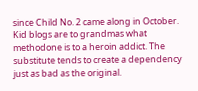since Child No. 2 came along in October. Kid blogs are to grandmas what methodone is to a heroin addict. The substitute tends to create a dependency just as bad as the original.